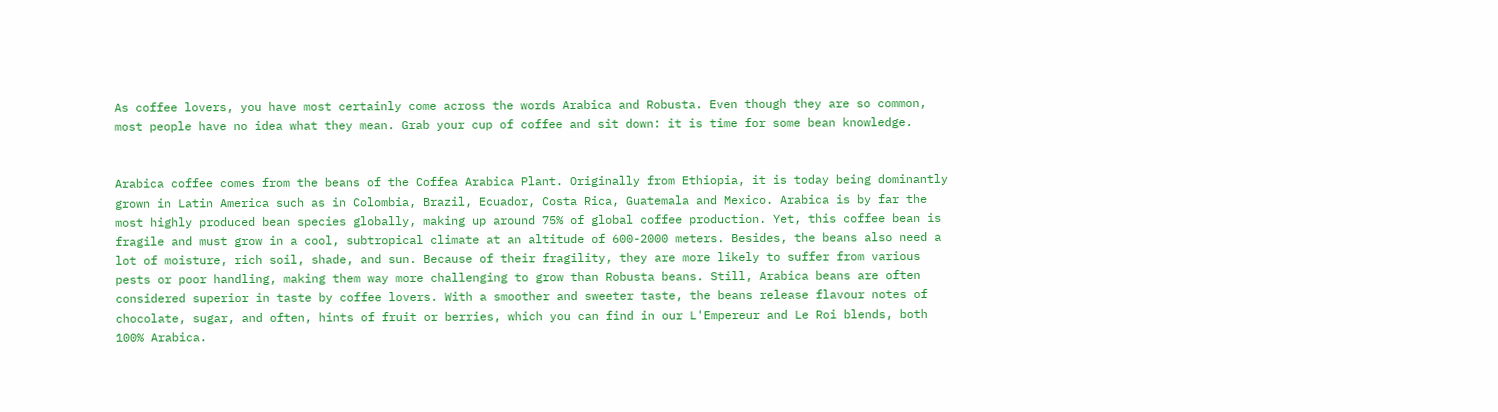As coffee lovers, you have most certainly come across the words Arabica and Robusta. Even though they are so common, most people have no idea what they mean. Grab your cup of coffee and sit down: it is time for some bean knowledge.


Arabica coffee comes from the beans of the Coffea Arabica Plant. Originally from Ethiopia, it is today being dominantly grown in Latin America such as in Colombia, Brazil, Ecuador, Costa Rica, Guatemala and Mexico. Arabica is by far the most highly produced bean species globally, making up around 75% of global coffee production. Yet, this coffee bean is fragile and must grow in a cool, subtropical climate at an altitude of 600-2000 meters. Besides, the beans also need a lot of moisture, rich soil, shade, and sun. Because of their fragility, they are more likely to suffer from various pests or poor handling, making them way more challenging to grow than Robusta beans. Still, Arabica beans are often considered superior in taste by coffee lovers. With a smoother and sweeter taste, the beans release flavour notes of chocolate, sugar, and often, hints of fruit or berries, which you can find in our L'Empereur and Le Roi blends, both 100% Arabica.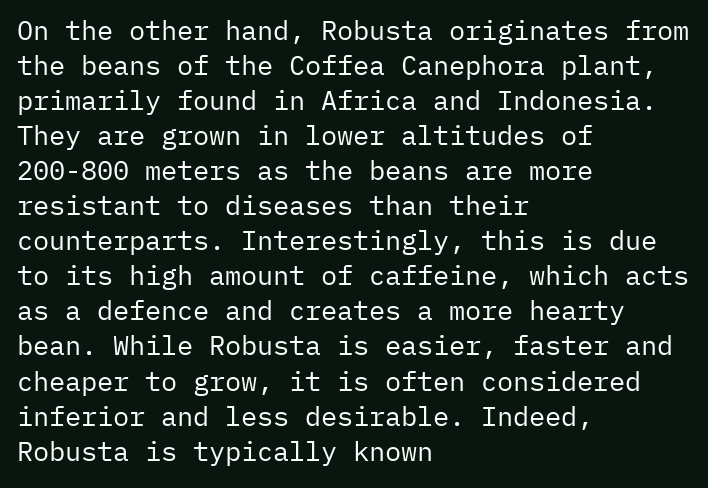On the other hand, Robusta originates from the beans of the Coffea Canephora plant, primarily found in Africa and Indonesia. They are grown in lower altitudes of 200-800 meters as the beans are more resistant to diseases than their counterparts. Interestingly, this is due to its high amount of caffeine, which acts as a defence and creates a more hearty bean. While Robusta is easier, faster and cheaper to grow, it is often considered inferior and less desirable. Indeed, Robusta is typically known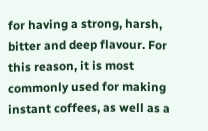for having a strong, harsh, bitter and deep flavour. For this reason, it is most commonly used for making instant coffees, as well as a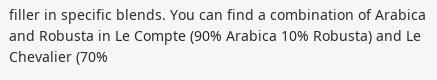filler in specific blends. You can find a combination of Arabica and Robusta in Le Compte (90% Arabica 10% Robusta) and Le Chevalier (70%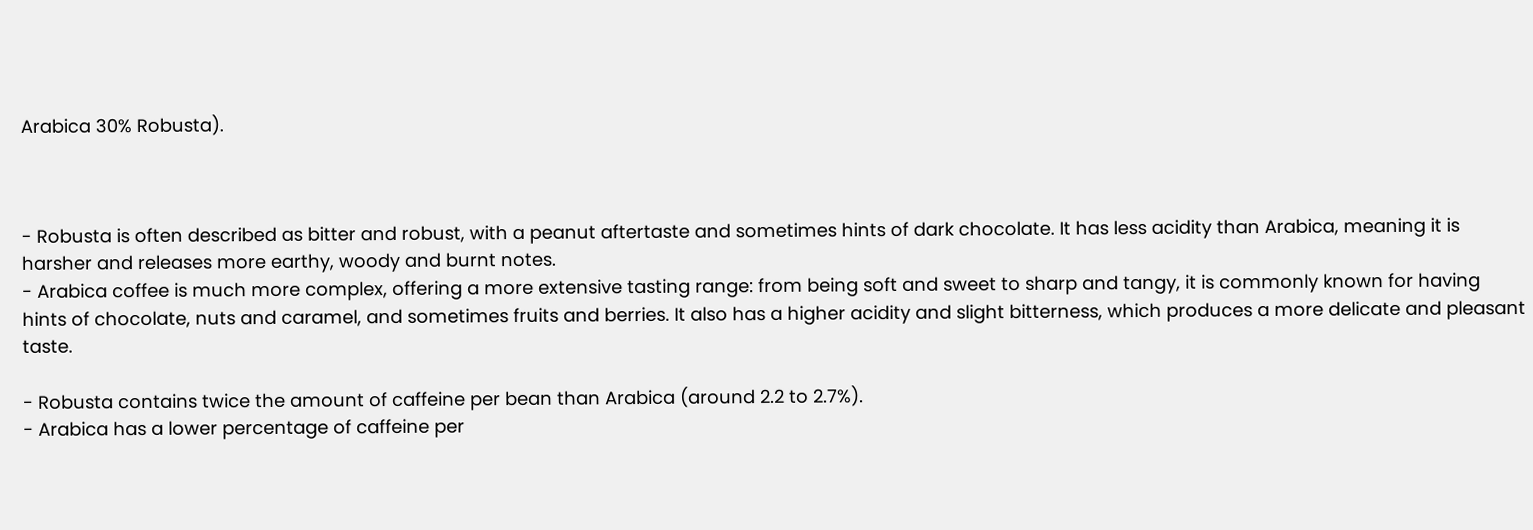Arabica 30% Robusta).



- Robusta is often described as bitter and robust, with a peanut aftertaste and sometimes hints of dark chocolate. It has less acidity than Arabica, meaning it is harsher and releases more earthy, woody and burnt notes.
- Arabica coffee is much more complex, offering a more extensive tasting range: from being soft and sweet to sharp and tangy, it is commonly known for having hints of chocolate, nuts and caramel, and sometimes fruits and berries. It also has a higher acidity and slight bitterness, which produces a more delicate and pleasant taste.

- Robusta contains twice the amount of caffeine per bean than Arabica (around 2.2 to 2.7%).
- Arabica has a lower percentage of caffeine per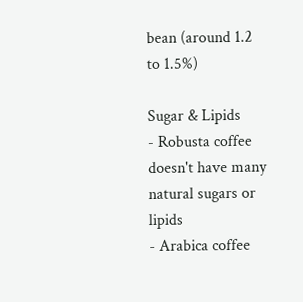bean (around 1.2 to 1.5%)

Sugar & Lipids
- Robusta coffee doesn't have many natural sugars or lipids
- Arabica coffee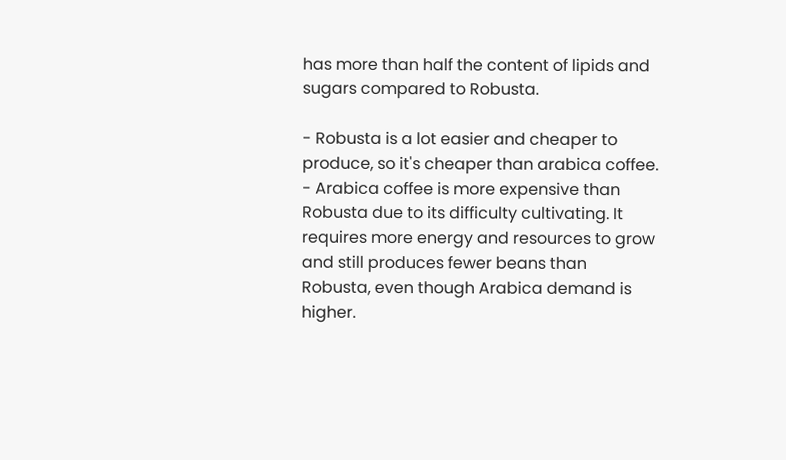has more than half the content of lipids and sugars compared to Robusta.

- Robusta is a lot easier and cheaper to produce, so it's cheaper than arabica coffee.
- Arabica coffee is more expensive than Robusta due to its difficulty cultivating. It requires more energy and resources to grow and still produces fewer beans than Robusta, even though Arabica demand is higher.